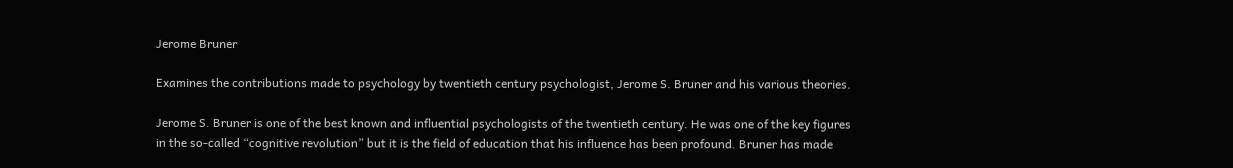Jerome Bruner

Examines the contributions made to psychology by twentieth century psychologist, Jerome S. Bruner and his various theories.

Jerome S. Bruner is one of the best known and influential psychologists of the twentieth century. He was one of the key figures in the so-called “cognitive revolution” but it is the field of education that his influence has been profound. Bruner has made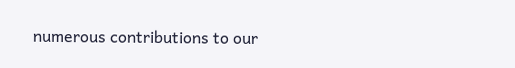numerous contributions to our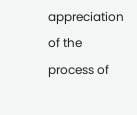appreciation of the process of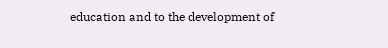education and to the development of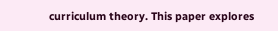curriculum theory. This paper explores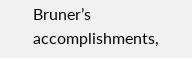Bruner’s accomplishments,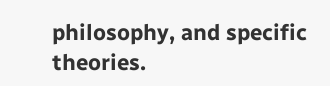philosophy, and specific theories.